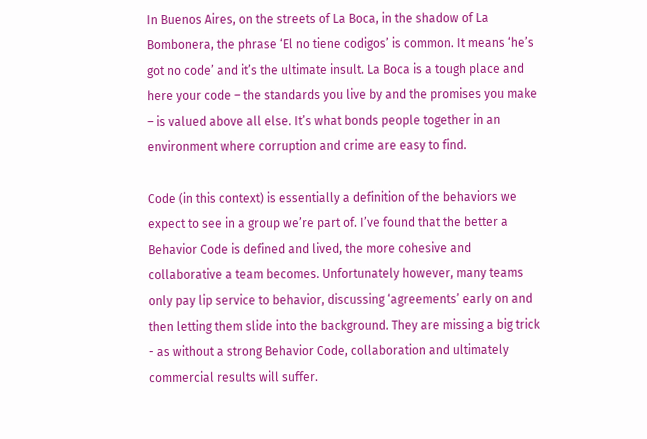In Buenos Aires, on the streets of La Boca, in the shadow of La Bombonera, the phrase ‘El no tiene codigos’ is common. It means ‘he’s got no code’ and it’s the ultimate insult. La Boca is a tough place and here your code – the standards you live by and the promises you make – is valued above all else. It’s what bonds people together in an environment where corruption and crime are easy to find.

Code (in this context) is essentially a definition of the behaviors we expect to see in a group we’re part of. I’ve found that the better a Behavior Code is defined and lived, the more cohesive and collaborative a team becomes. Unfortunately however, many teams only pay lip service to behavior, discussing ‘agreements’ early on and then letting them slide into the background. They are missing a big trick - as without a strong Behavior Code, collaboration and ultimately commercial results will suffer.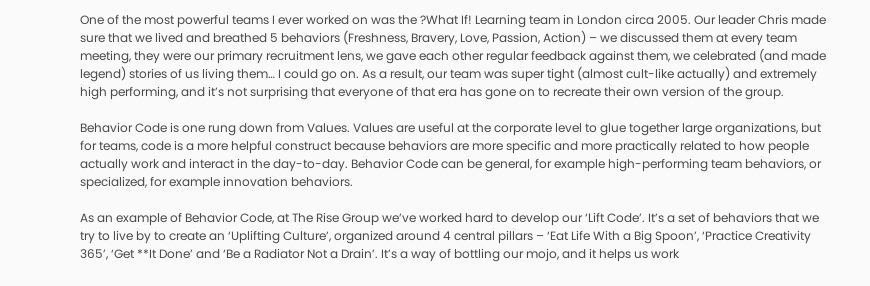One of the most powerful teams I ever worked on was the ?What If! Learning team in London circa 2005. Our leader Chris made sure that we lived and breathed 5 behaviors (Freshness, Bravery, Love, Passion, Action) – we discussed them at every team meeting, they were our primary recruitment lens, we gave each other regular feedback against them, we celebrated (and made legend) stories of us living them… I could go on. As a result, our team was super tight (almost cult-like actually) and extremely high performing, and it’s not surprising that everyone of that era has gone on to recreate their own version of the group.

Behavior Code is one rung down from Values. Values are useful at the corporate level to glue together large organizations, but for teams, code is a more helpful construct because behaviors are more specific and more practically related to how people actually work and interact in the day-to-day. Behavior Code can be general, for example high-performing team behaviors, or specialized, for example innovation behaviors.

As an example of Behavior Code, at The Rise Group we’ve worked hard to develop our ‘Lift Code’. It’s a set of behaviors that we try to live by to create an ‘Uplifting Culture’, organized around 4 central pillars – ‘Eat Life With a Big Spoon’, ‘Practice Creativity 365’, ‘Get **It Done’ and ‘Be a Radiator Not a Drain’. It’s a way of bottling our mojo, and it helps us work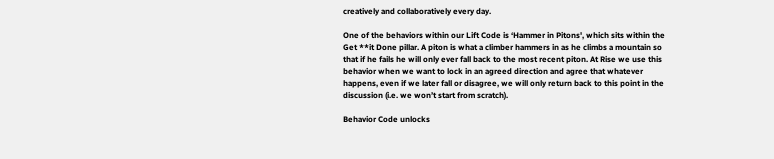creatively and collaboratively every day.

One of the behaviors within our Lift Code is ‘Hammer in Pitons', which sits within the Get **it Done pillar. A piton is what a climber hammers in as he climbs a mountain so that if he fails he will only ever fall back to the most recent piton. At Rise we use this behavior when we want to lock in an agreed direction and agree that whatever happens, even if we later fall or disagree, we will only return back to this point in the discussion (i.e. we won’t start from scratch).

Behavior Code unlocks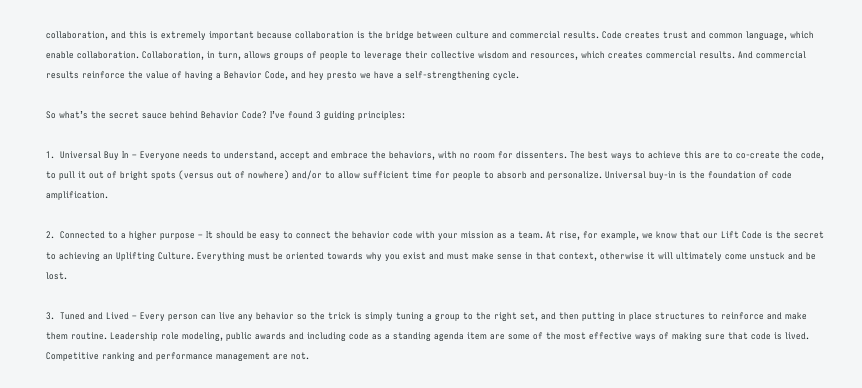collaboration, and this is extremely important because collaboration is the bridge between culture and commercial results. Code creates trust and common language, which enable collaboration. Collaboration, in turn, allows groups of people to leverage their collective wisdom and resources, which creates commercial results. And commercial results reinforce the value of having a Behavior Code, and hey presto we have a self-strengthening cycle.

So what’s the secret sauce behind Behavior Code? I’ve found 3 guiding principles:

1.  Universal Buy In – Everyone needs to understand, accept and embrace the behaviors, with no room for dissenters. The best ways to achieve this are to co-create the code, to pull it out of bright spots (versus out of nowhere) and/or to allow sufficient time for people to absorb and personalize. Universal buy-in is the foundation of code amplification.

2.  Connected to a higher purpose – It should be easy to connect the behavior code with your mission as a team. At rise, for example, we know that our Lift Code is the secret to achieving an Uplifting Culture. Everything must be oriented towards why you exist and must make sense in that context, otherwise it will ultimately come unstuck and be lost.

3.  Tuned and Lived – Every person can live any behavior so the trick is simply tuning a group to the right set, and then putting in place structures to reinforce and make them routine. Leadership role modeling, public awards and including code as a standing agenda item are some of the most effective ways of making sure that code is lived. Competitive ranking and performance management are not.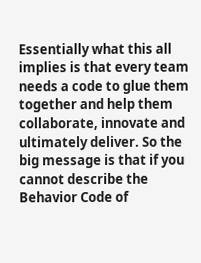Essentially what this all implies is that every team needs a code to glue them together and help them collaborate, innovate and ultimately deliver. So the big message is that if you cannot describe the Behavior Code of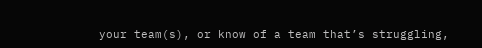your team(s), or know of a team that’s struggling,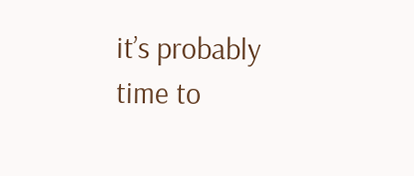it’s probably time to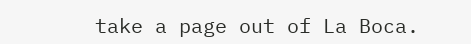take a page out of La Boca.